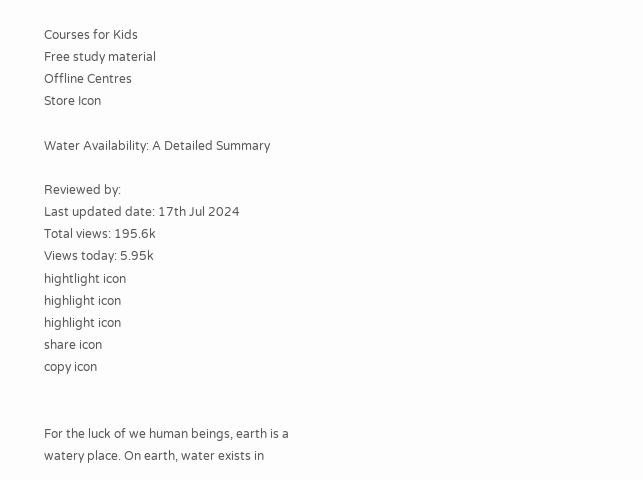Courses for Kids
Free study material
Offline Centres
Store Icon

Water Availability: A Detailed Summary

Reviewed by:
Last updated date: 17th Jul 2024
Total views: 195.6k
Views today: 5.95k
hightlight icon
highlight icon
highlight icon
share icon
copy icon


For the luck of we human beings, earth is a watery place. On earth, water exists in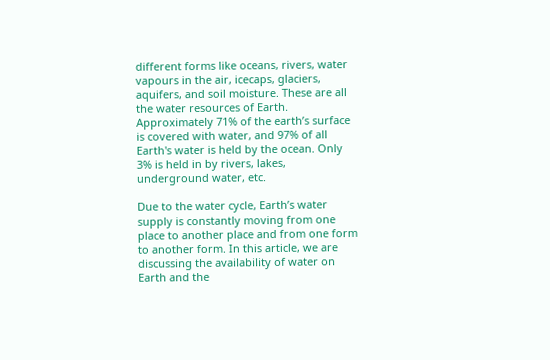different forms like oceans, rivers, water vapours in the air, icecaps, glaciers, aquifers, and soil moisture. These are all the water resources of Earth. Approximately 71% of the earth’s surface is covered with water, and 97% of all Earth's water is held by the ocean. Only 3% is held in by rivers, lakes, underground water, etc.

Due to the water cycle, Earth’s water supply is constantly moving from one place to another place and from one form to another form. In this article, we are discussing the availability of water on Earth and the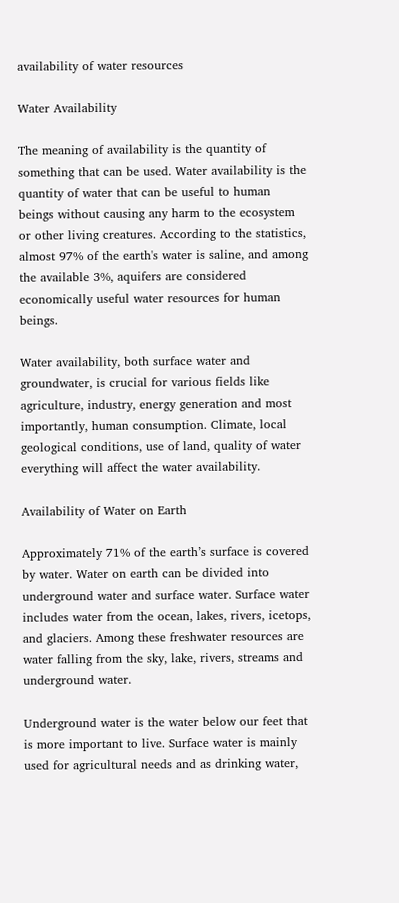availability of water resources

Water Availability

The meaning of availability is the quantity of something that can be used. Water availability is the quantity of water that can be useful to human beings without causing any harm to the ecosystem or other living creatures. According to the statistics, almost 97% of the earth's water is saline, and among the available 3%, aquifers are considered economically useful water resources for human beings.

Water availability, both surface water and groundwater, is crucial for various fields like agriculture, industry, energy generation and most importantly, human consumption. Climate, local geological conditions, use of land, quality of water everything will affect the water availability.

Availability of Water on Earth

Approximately 71% of the earth’s surface is covered by water. Water on earth can be divided into underground water and surface water. Surface water includes water from the ocean, lakes, rivers, icetops, and glaciers. Among these freshwater resources are water falling from the sky, lake, rivers, streams and underground water.

Underground water is the water below our feet that is more important to live. Surface water is mainly used for agricultural needs and as drinking water,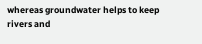whereas groundwater helps to keep rivers and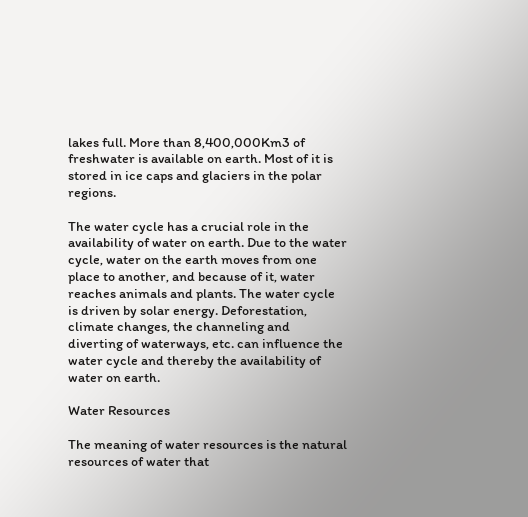lakes full. More than 8,400,000Km3 of freshwater is available on earth. Most of it is stored in ice caps and glaciers in the polar regions.

The water cycle has a crucial role in the availability of water on earth. Due to the water cycle, water on the earth moves from one place to another, and because of it, water reaches animals and plants. The water cycle is driven by solar energy. Deforestation, climate changes, the channeling and diverting of waterways, etc. can influence the water cycle and thereby the availability of water on earth.

Water Resources

The meaning of water resources is the natural resources of water that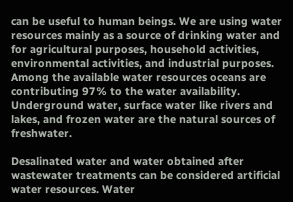can be useful to human beings. We are using water resources mainly as a source of drinking water and for agricultural purposes, household activities, environmental activities, and industrial purposes. Among the available water resources oceans are contributing 97% to the water availability. Underground water, surface water like rivers and lakes, and frozen water are the natural sources of freshwater.

Desalinated water and water obtained after wastewater treatments can be considered artificial water resources. Water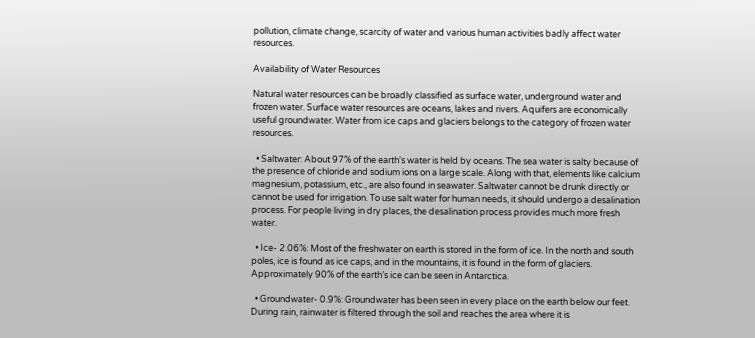pollution, climate change, scarcity of water and various human activities badly affect water resources.

Availability of Water Resources

Natural water resources can be broadly classified as surface water, underground water and frozen water. Surface water resources are oceans, lakes and rivers. Aquifers are economically useful groundwater. Water from ice caps and glaciers belongs to the category of frozen water resources.

  • Saltwater: About 97% of the earth's water is held by oceans. The sea water is salty because of the presence of chloride and sodium ions on a large scale. Along with that, elements like calcium magnesium, potassium, etc., are also found in seawater. Saltwater cannot be drunk directly or cannot be used for irrigation. To use salt water for human needs, it should undergo a desalination process. For people living in dry places, the desalination process provides much more fresh water.

  • Ice- 2.06%: Most of the freshwater on earth is stored in the form of ice. In the north and south poles, ice is found as ice caps, and in the mountains, it is found in the form of glaciers. Approximately 90% of the earth’s ice can be seen in Antarctica.

  • Groundwater- 0.9%: Groundwater has been seen in every place on the earth below our feet. During rain, rainwater is filtered through the soil and reaches the area where it is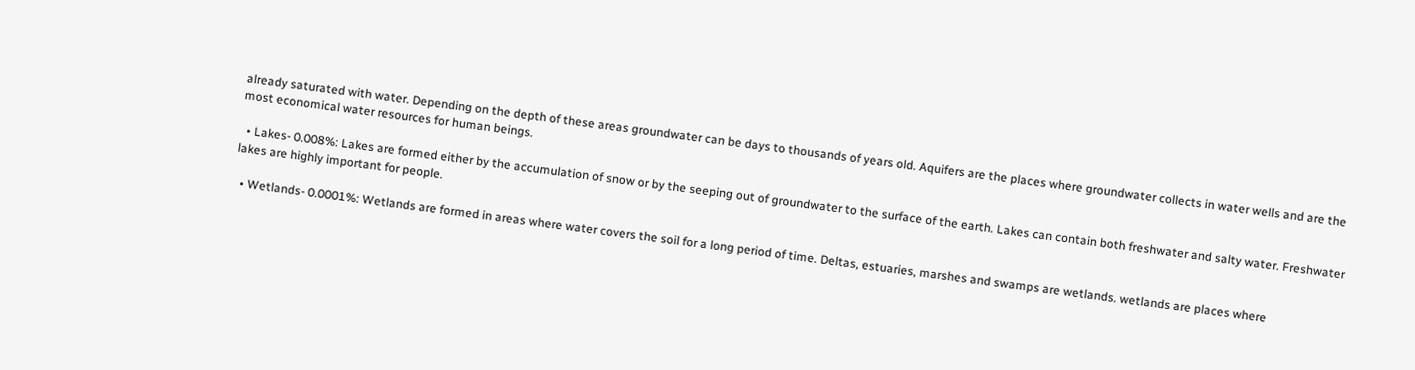already saturated with water. Depending on the depth of these areas groundwater can be days to thousands of years old. Aquifers are the places where groundwater collects in water wells and are the most economical water resources for human beings.

  • Lakes- 0.008%: Lakes are formed either by the accumulation of snow or by the seeping out of groundwater to the surface of the earth. Lakes can contain both freshwater and salty water. Freshwater lakes are highly important for people.

  • Wetlands- 0.0001%: Wetlands are formed in areas where water covers the soil for a long period of time. Deltas, estuaries, marshes and swamps are wetlands. wetlands are places where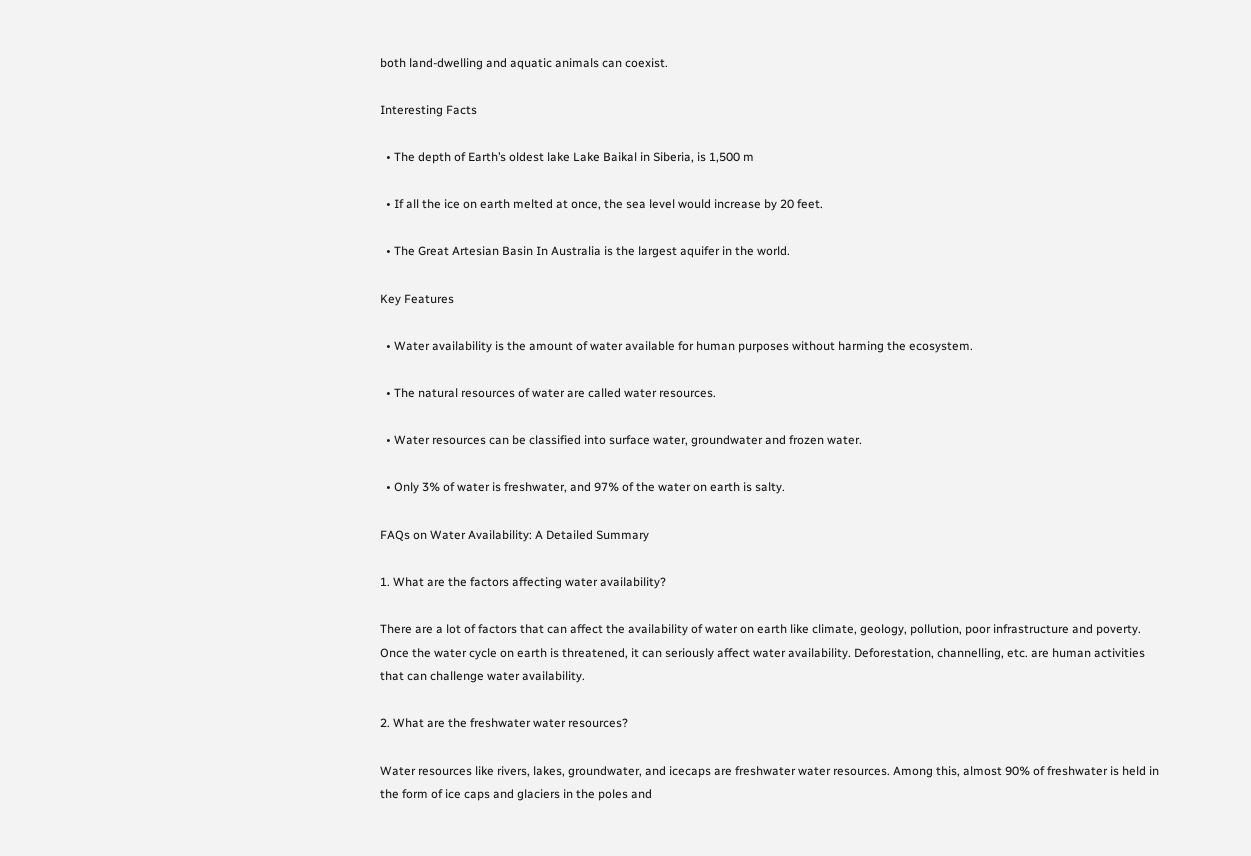both land-dwelling and aquatic animals can coexist.

Interesting Facts

  • The depth of Earth’s oldest lake Lake Baikal in Siberia, is 1,500 m

  • If all the ice on earth melted at once, the sea level would increase by 20 feet.

  • The Great Artesian Basin In Australia is the largest aquifer in the world.

Key Features

  • Water availability is the amount of water available for human purposes without harming the ecosystem.

  • The natural resources of water are called water resources.

  • Water resources can be classified into surface water, groundwater and frozen water.

  • Only 3% of water is freshwater, and 97% of the water on earth is salty.

FAQs on Water Availability: A Detailed Summary

1. What are the factors affecting water availability?

There are a lot of factors that can affect the availability of water on earth like climate, geology, pollution, poor infrastructure and poverty. Once the water cycle on earth is threatened, it can seriously affect water availability. Deforestation, channelling, etc. are human activities that can challenge water availability.

2. What are the freshwater water resources?

Water resources like rivers, lakes, groundwater, and icecaps are freshwater water resources. Among this, almost 90% of freshwater is held in the form of ice caps and glaciers in the poles and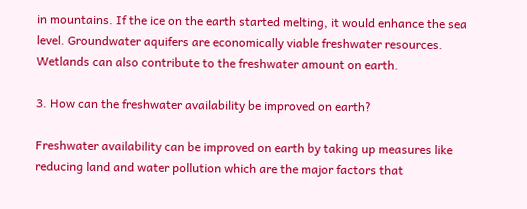in mountains. If the ice on the earth started melting, it would enhance the sea level. Groundwater aquifers are economically viable freshwater resources. Wetlands can also contribute to the freshwater amount on earth.

3. How can the freshwater availability be improved on earth?

Freshwater availability can be improved on earth by taking up measures like reducing land and water pollution which are the major factors that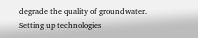degrade the quality of groundwater. Setting up technologies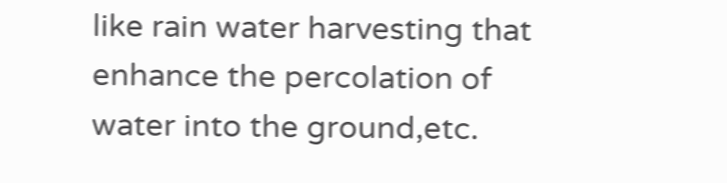like rain water harvesting that enhance the percolation of water into the ground,etc.